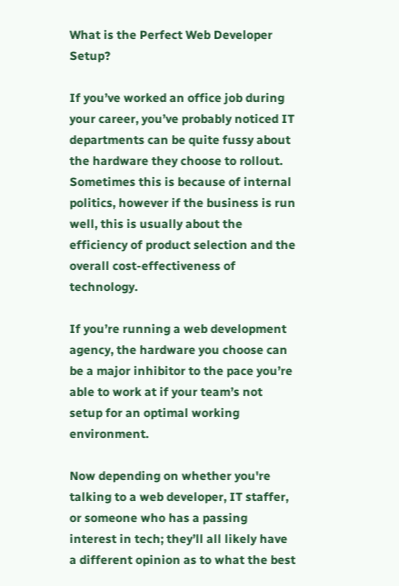What is the Perfect Web Developer Setup?

If you’ve worked an office job during your career, you’ve probably noticed IT departments can be quite fussy about the hardware they choose to rollout. Sometimes this is because of internal politics, however if the business is run well, this is usually about the efficiency of product selection and the overall cost-effectiveness of technology.

If you’re running a web development agency, the hardware you choose can be a major inhibitor to the pace you’re able to work at if your team’s not setup for an optimal working environment.

Now depending on whether you're talking to a web developer, IT staffer, or someone who has a passing interest in tech; they’ll all likely have a different opinion as to what the best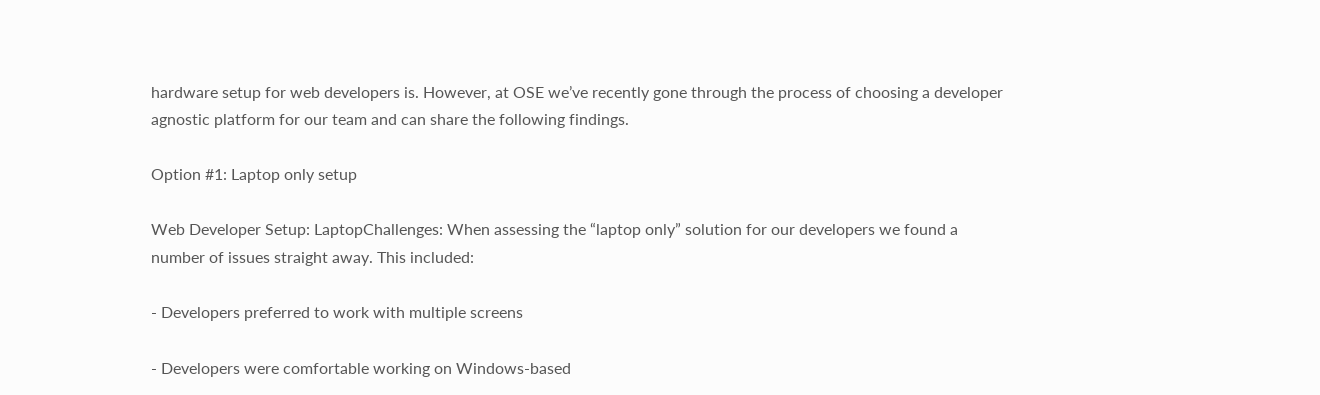hardware setup for web developers is. However, at OSE we’ve recently gone through the process of choosing a developer agnostic platform for our team and can share the following findings.

Option #1: Laptop only setup

Web Developer Setup: LaptopChallenges: When assessing the “laptop only” solution for our developers we found a number of issues straight away. This included:

- Developers preferred to work with multiple screens

- Developers were comfortable working on Windows-based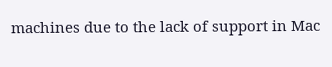machines due to the lack of support in Mac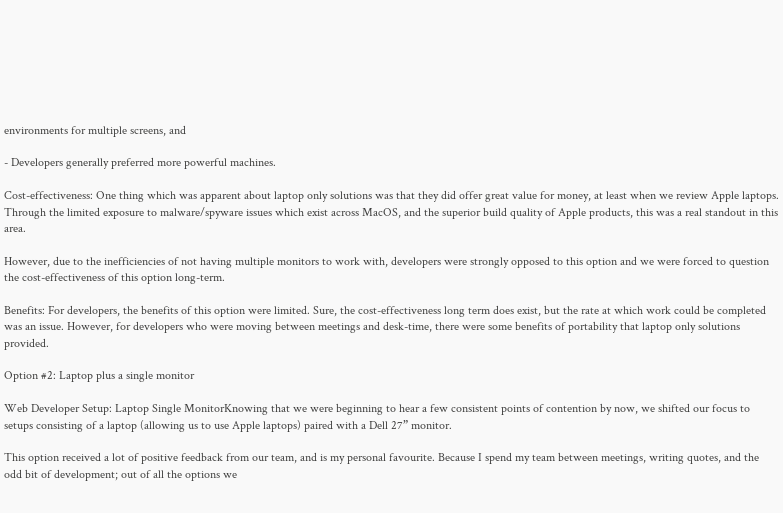environments for multiple screens, and

- Developers generally preferred more powerful machines.

Cost-effectiveness: One thing which was apparent about laptop only solutions was that they did offer great value for money, at least when we review Apple laptops. Through the limited exposure to malware/spyware issues which exist across MacOS, and the superior build quality of Apple products, this was a real standout in this area.

However, due to the inefficiencies of not having multiple monitors to work with, developers were strongly opposed to this option and we were forced to question the cost-effectiveness of this option long-term.

Benefits: For developers, the benefits of this option were limited. Sure, the cost-effectiveness long term does exist, but the rate at which work could be completed was an issue. However, for developers who were moving between meetings and desk-time, there were some benefits of portability that laptop only solutions provided.

Option #2: Laptop plus a single monitor

Web Developer Setup: Laptop Single MonitorKnowing that we were beginning to hear a few consistent points of contention by now, we shifted our focus to setups consisting of a laptop (allowing us to use Apple laptops) paired with a Dell 27” monitor.

This option received a lot of positive feedback from our team, and is my personal favourite. Because I spend my team between meetings, writing quotes, and the odd bit of development; out of all the options we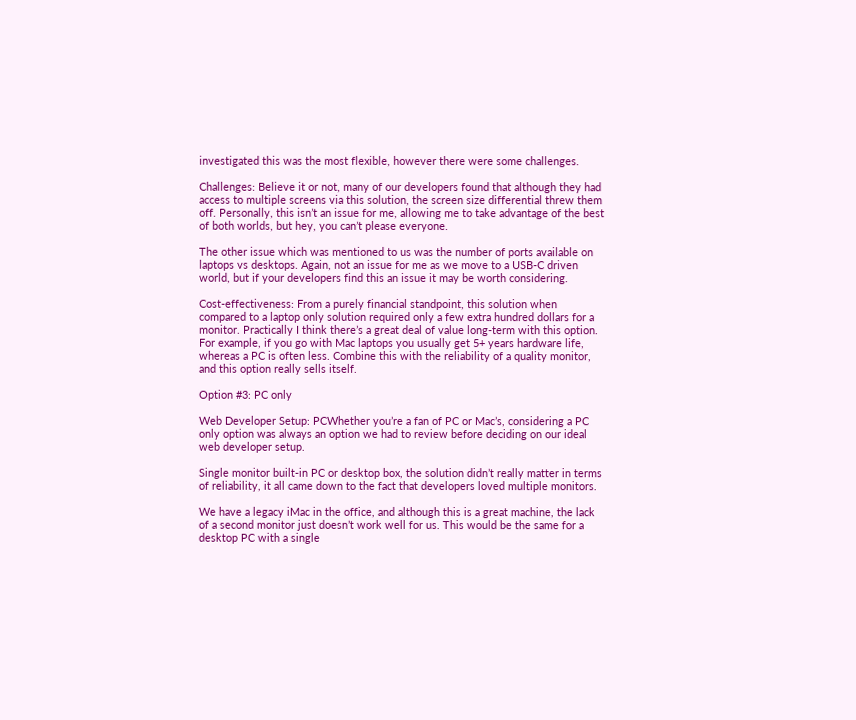investigated this was the most flexible, however there were some challenges.

Challenges: Believe it or not, many of our developers found that although they had access to multiple screens via this solution, the screen size differential threw them off. Personally, this isn’t an issue for me, allowing me to take advantage of the best of both worlds, but hey, you can’t please everyone.

The other issue which was mentioned to us was the number of ports available on laptops vs desktops. Again, not an issue for me as we move to a USB-C driven world, but if your developers find this an issue it may be worth considering.

Cost-effectiveness: From a purely financial standpoint, this solution when compared to a laptop only solution required only a few extra hundred dollars for a monitor. Practically I think there’s a great deal of value long-term with this option. For example, if you go with Mac laptops you usually get 5+ years hardware life, whereas a PC is often less. Combine this with the reliability of a quality monitor, and this option really sells itself.

Option #3: PC only

Web Developer Setup: PCWhether you’re a fan of PC or Mac’s, considering a PC only option was always an option we had to review before deciding on our ideal web developer setup.

Single monitor built-in PC or desktop box, the solution didn’t really matter in terms of reliability, it all came down to the fact that developers loved multiple monitors.

We have a legacy iMac in the office, and although this is a great machine, the lack of a second monitor just doesn’t work well for us. This would be the same for a desktop PC with a single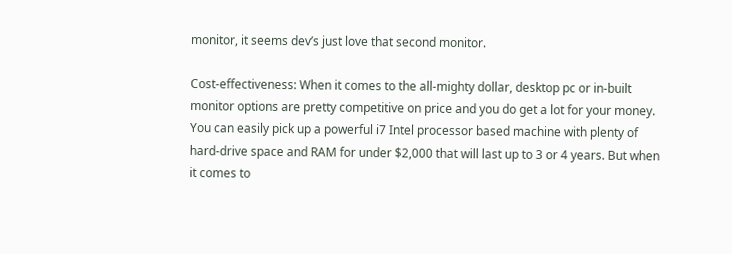monitor, it seems dev’s just love that second monitor.

Cost-effectiveness: When it comes to the all-mighty dollar, desktop pc or in-built monitor options are pretty competitive on price and you do get a lot for your money. You can easily pick up a powerful i7 Intel processor based machine with plenty of hard-drive space and RAM for under $2,000 that will last up to 3 or 4 years. But when it comes to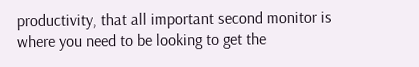productivity, that all important second monitor is where you need to be looking to get the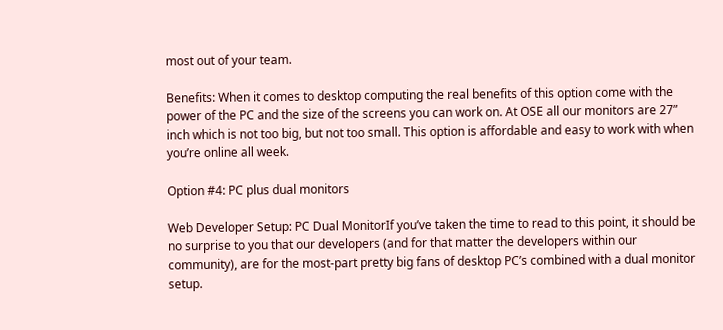most out of your team.

Benefits: When it comes to desktop computing the real benefits of this option come with the power of the PC and the size of the screens you can work on. At OSE all our monitors are 27” inch which is not too big, but not too small. This option is affordable and easy to work with when you’re online all week.

Option #4: PC plus dual monitors

Web Developer Setup: PC Dual MonitorIf you’ve taken the time to read to this point, it should be no surprise to you that our developers (and for that matter the developers within our community), are for the most-part pretty big fans of desktop PC’s combined with a dual monitor setup.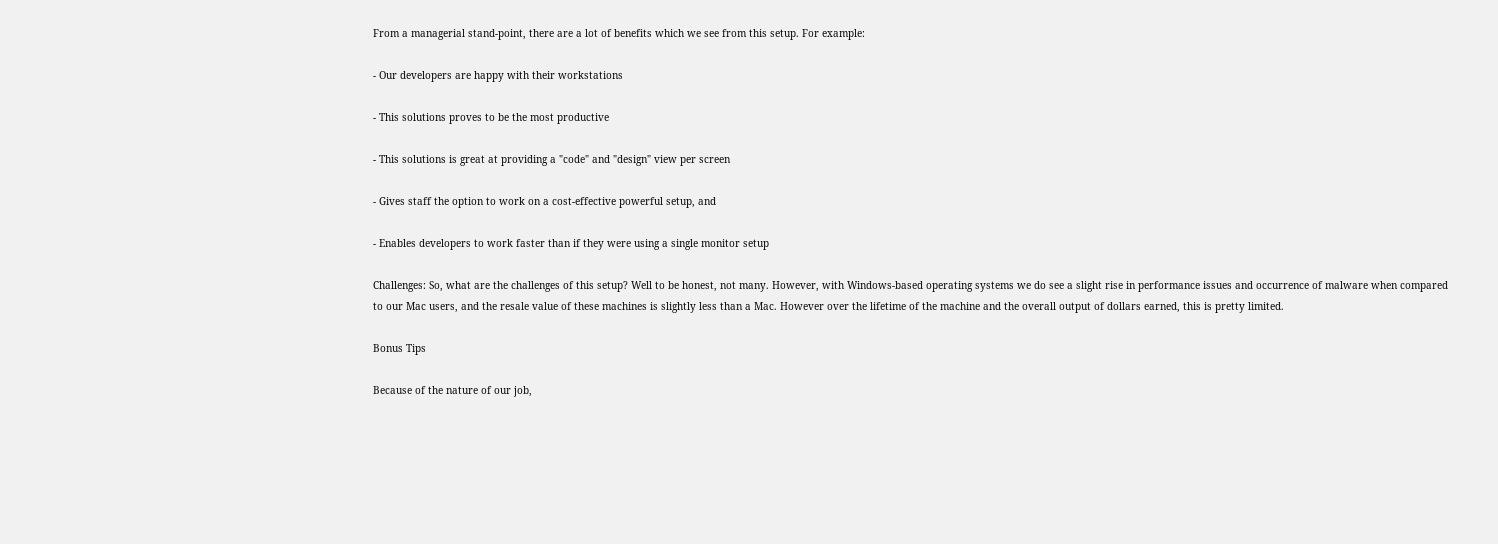From a managerial stand-point, there are a lot of benefits which we see from this setup. For example:

- Our developers are happy with their workstations

- This solutions proves to be the most productive

- This solutions is great at providing a "code" and "design" view per screen

- Gives staff the option to work on a cost-effective powerful setup, and

- Enables developers to work faster than if they were using a single monitor setup

Challenges: So, what are the challenges of this setup? Well to be honest, not many. However, with Windows-based operating systems we do see a slight rise in performance issues and occurrence of malware when compared to our Mac users, and the resale value of these machines is slightly less than a Mac. However over the lifetime of the machine and the overall output of dollars earned, this is pretty limited.

Bonus Tips

Because of the nature of our job,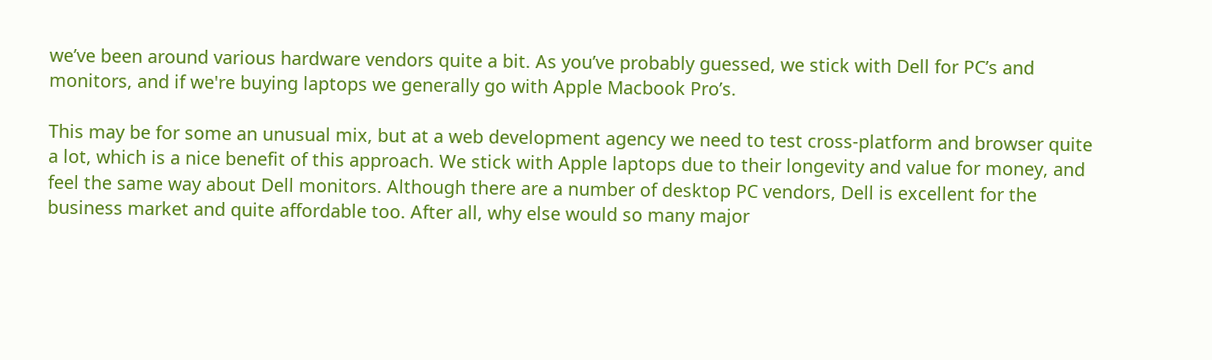we’ve been around various hardware vendors quite a bit. As you’ve probably guessed, we stick with Dell for PC’s and monitors, and if we're buying laptops we generally go with Apple Macbook Pro’s.

This may be for some an unusual mix, but at a web development agency we need to test cross-platform and browser quite a lot, which is a nice benefit of this approach. We stick with Apple laptops due to their longevity and value for money, and feel the same way about Dell monitors. Although there are a number of desktop PC vendors, Dell is excellent for the business market and quite affordable too. After all, why else would so many major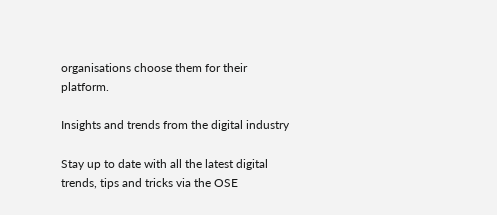organisations choose them for their platform.

Insights and trends from the digital industry

Stay up to date with all the latest digital trends, tips and tricks via the OSE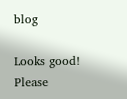blog

Looks good!
Please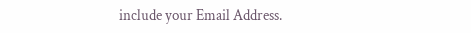include your Email Address.